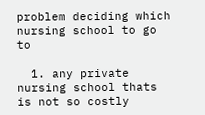problem deciding which nursing school to go to

  1. any private nursing school thats is not so costly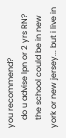you recommend?
    do u advise lpn or 2 yrs RN?
    the school could be in new york or new jersey... but i live in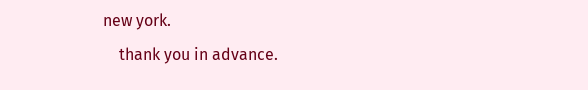new york.
    thank you in advance.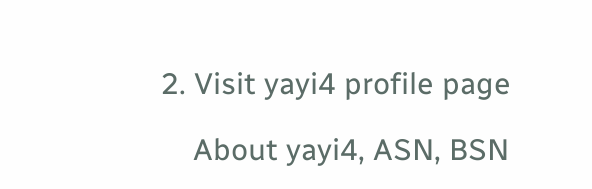2. Visit yayi4 profile page

    About yayi4, ASN, BSN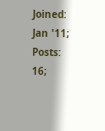Joined: Jan '11; Posts: 16;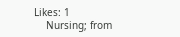Likes: 1
    Nursing; from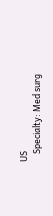US
    Specialty: Med surg